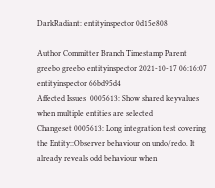DarkRadiant: entityinspector 0d15e808

Author Committer Branch Timestamp Parent
greebo greebo entityinspector 2021-10-17 06:16:07 entityinspector 66bd95d4
Affected Issues  0005613: Show shared keyvalues when multiple entities are selected
Changeset 0005613: Long integration test covering the Entity::Observer behaviour on undo/redo. It already reveals odd behaviour when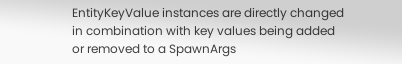EntityKeyValue instances are directly changed in combination with key values being added or removed to a SpawnArgs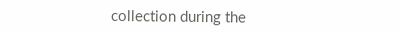collection during the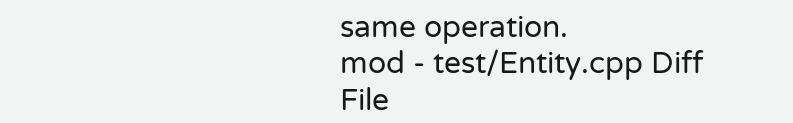same operation.
mod - test/Entity.cpp Diff File